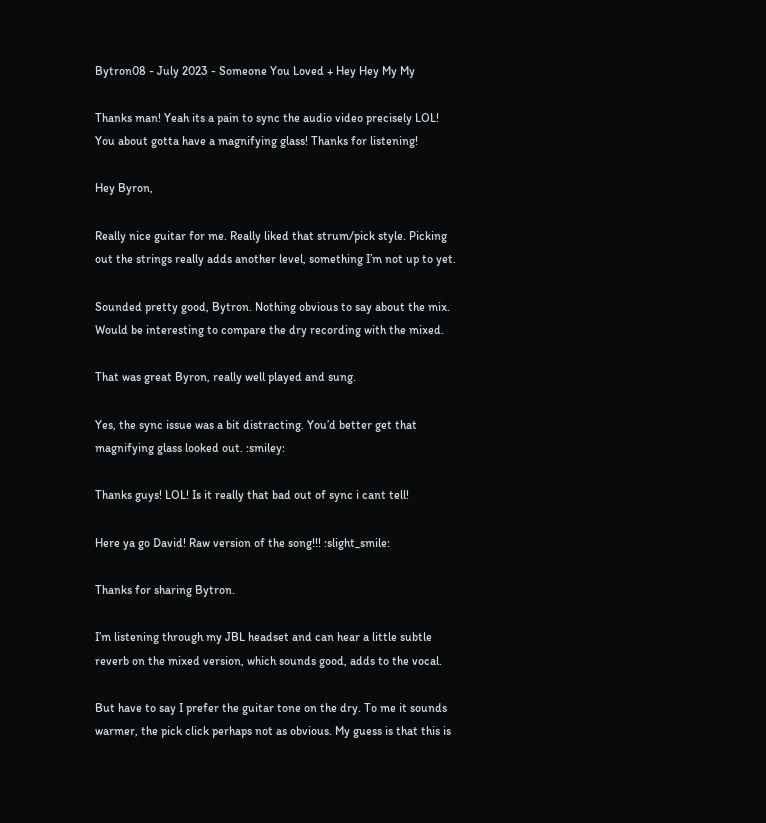Bytron08 - July 2023 - Someone You Loved + Hey Hey My My

Thanks man! Yeah its a pain to sync the audio video precisely LOL! You about gotta have a magnifying glass! Thanks for listening!

Hey Byron,

Really nice guitar for me. Really liked that strum/pick style. Picking out the strings really adds another level, something I’m not up to yet.

Sounded pretty good, Bytron. Nothing obvious to say about the mix. Would be interesting to compare the dry recording with the mixed.

That was great Byron, really well played and sung.

Yes, the sync issue was a bit distracting. You’d better get that magnifying glass looked out. :smiley:

Thanks guys! LOL! Is it really that bad out of sync i cant tell!

Here ya go David! Raw version of the song!!! :slight_smile:

Thanks for sharing Bytron.

I’m listening through my JBL headset and can hear a little subtle reverb on the mixed version, which sounds good, adds to the vocal.

But have to say I prefer the guitar tone on the dry. To me it sounds warmer, the pick click perhaps not as obvious. My guess is that this is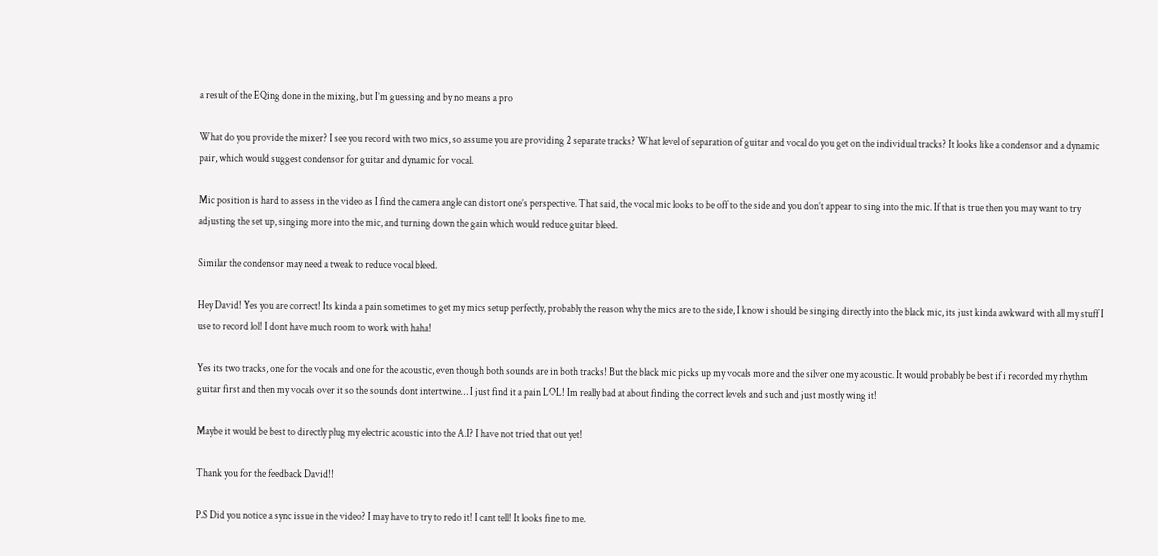a result of the EQing done in the mixing, but I’m guessing and by no means a pro

What do you provide the mixer? I see you record with two mics, so assume you are providing 2 separate tracks? What level of separation of guitar and vocal do you get on the individual tracks? It looks like a condensor and a dynamic pair, which would suggest condensor for guitar and dynamic for vocal.

Mic position is hard to assess in the video as I find the camera angle can distort one’s perspective. That said, the vocal mic looks to be off to the side and you don’t appear to sing into the mic. If that is true then you may want to try adjusting the set up, singing more into the mic, and turning down the gain which would reduce guitar bleed.

Similar the condensor may need a tweak to reduce vocal bleed.

Hey David! Yes you are correct! Its kinda a pain sometimes to get my mics setup perfectly, probably the reason why the mics are to the side, I know i should be singing directly into the black mic, its just kinda awkward with all my stuff I use to record lol! I dont have much room to work with haha!

Yes its two tracks, one for the vocals and one for the acoustic, even though both sounds are in both tracks! But the black mic picks up my vocals more and the silver one my acoustic. It would probably be best if i recorded my rhythm guitar first and then my vocals over it so the sounds dont intertwine… I just find it a pain LOL! Im really bad at about finding the correct levels and such and just mostly wing it!

Maybe it would be best to directly plug my electric acoustic into the A.I? I have not tried that out yet!

Thank you for the feedback David!!

P.S Did you notice a sync issue in the video? I may have to try to redo it! I cant tell! It looks fine to me.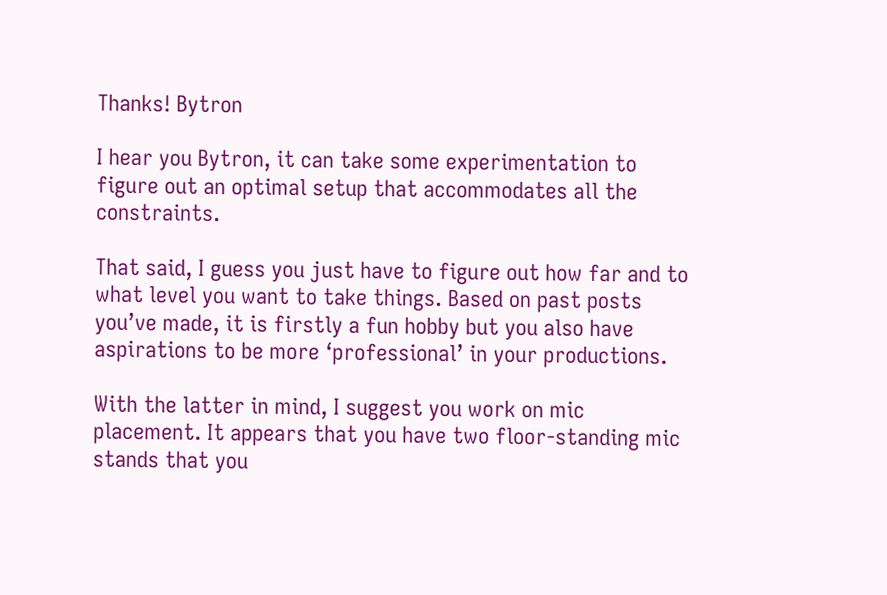Thanks! Bytron

I hear you Bytron, it can take some experimentation to figure out an optimal setup that accommodates all the constraints.

That said, I guess you just have to figure out how far and to what level you want to take things. Based on past posts you’ve made, it is firstly a fun hobby but you also have aspirations to be more ‘professional’ in your productions.

With the latter in mind, I suggest you work on mic placement. It appears that you have two floor-standing mic stands that you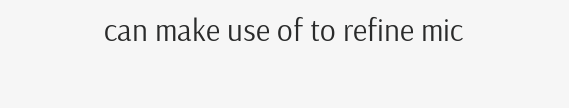can make use of to refine mic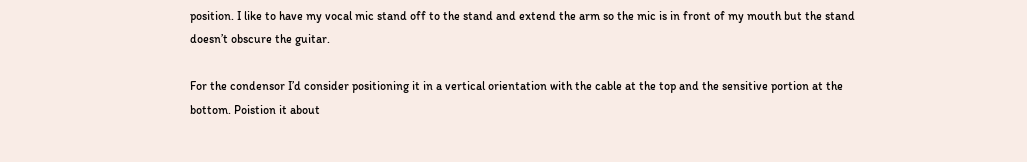position. I like to have my vocal mic stand off to the stand and extend the arm so the mic is in front of my mouth but the stand doesn’t obscure the guitar.

For the condensor I’d consider positioning it in a vertical orientation with the cable at the top and the sensitive portion at the bottom. Poistion it about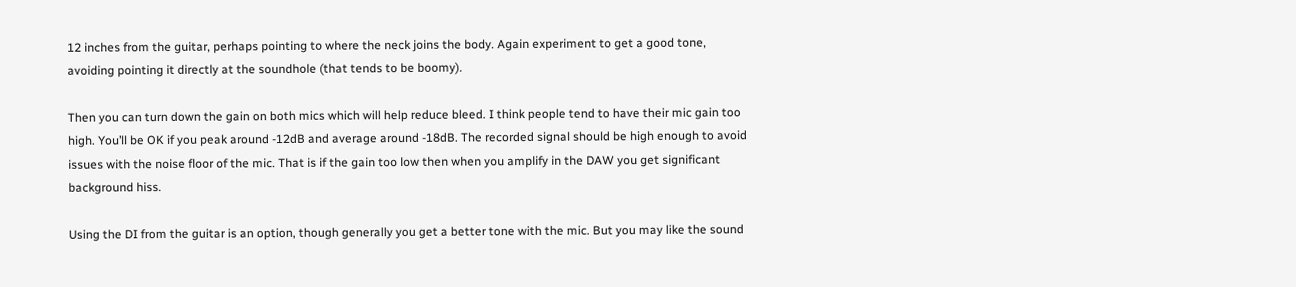12 inches from the guitar, perhaps pointing to where the neck joins the body. Again experiment to get a good tone, avoiding pointing it directly at the soundhole (that tends to be boomy).

Then you can turn down the gain on both mics which will help reduce bleed. I think people tend to have their mic gain too high. You’ll be OK if you peak around -12dB and average around -18dB. The recorded signal should be high enough to avoid issues with the noise floor of the mic. That is if the gain too low then when you amplify in the DAW you get significant background hiss.

Using the DI from the guitar is an option, though generally you get a better tone with the mic. But you may like the sound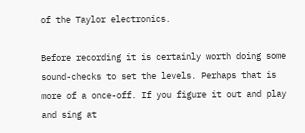of the Taylor electronics.

Before recording it is certainly worth doing some sound-checks to set the levels. Perhaps that is more of a once-off. If you figure it out and play and sing at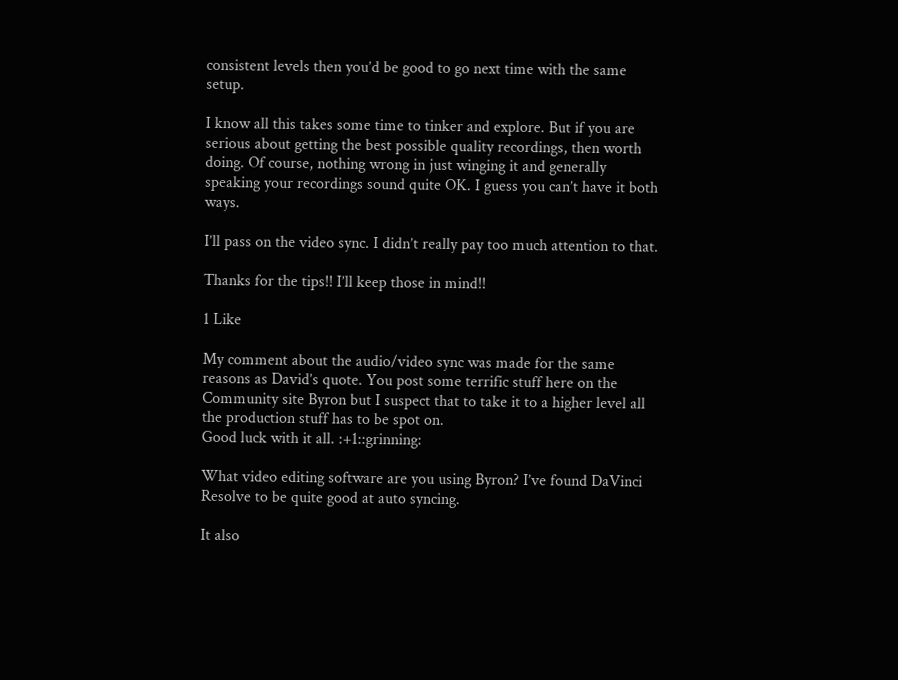consistent levels then you’d be good to go next time with the same setup.

I know all this takes some time to tinker and explore. But if you are serious about getting the best possible quality recordings, then worth doing. Of course, nothing wrong in just winging it and generally speaking your recordings sound quite OK. I guess you can’t have it both ways.

I’ll pass on the video sync. I didn’t really pay too much attention to that.

Thanks for the tips!! I’ll keep those in mind!!

1 Like

My comment about the audio/video sync was made for the same reasons as David’s quote. You post some terrific stuff here on the Community site Byron but I suspect that to take it to a higher level all the production stuff has to be spot on.
Good luck with it all. :+1::grinning:

What video editing software are you using Byron? I’ve found DaVinci Resolve to be quite good at auto syncing.

It also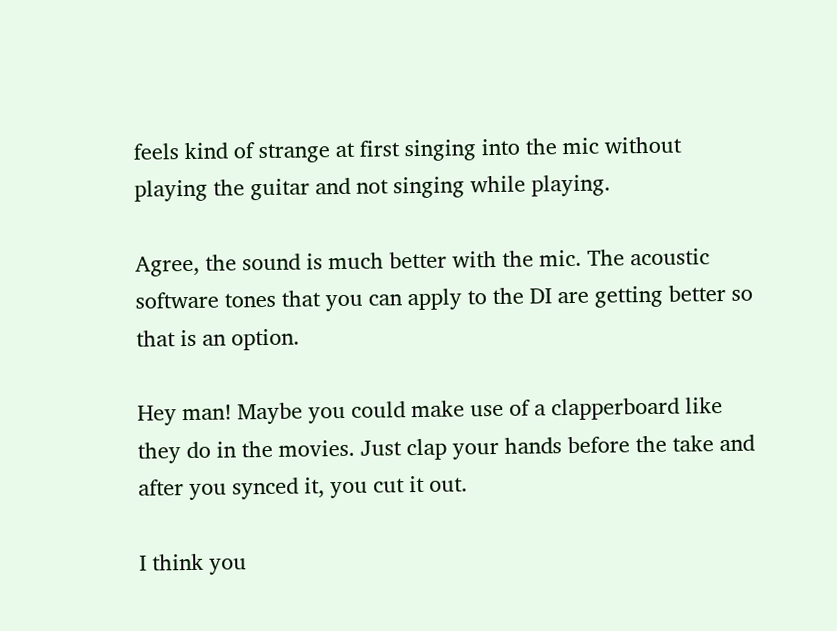feels kind of strange at first singing into the mic without playing the guitar and not singing while playing.

Agree, the sound is much better with the mic. The acoustic software tones that you can apply to the DI are getting better so that is an option.

Hey man! Maybe you could make use of a clapperboard like they do in the movies. Just clap your hands before the take and after you synced it, you cut it out.

I think you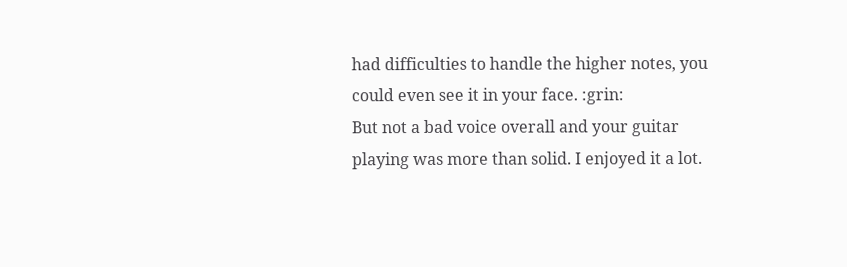had difficulties to handle the higher notes, you could even see it in your face. :grin:
But not a bad voice overall and your guitar playing was more than solid. I enjoyed it a lot.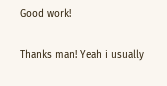Good work!

Thanks man! Yeah i usually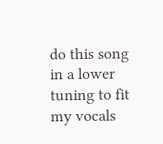do this song in a lower tuning to fit my vocals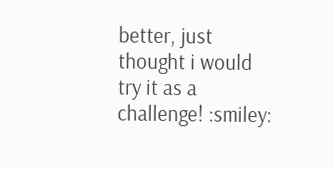better, just thought i would try it as a challenge! :smiley: